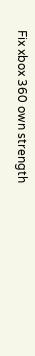Fix xbox 360 own strength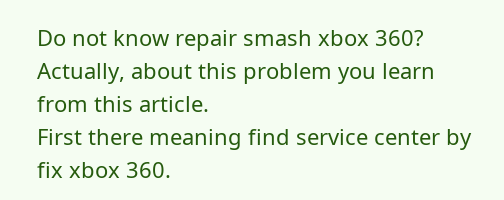Do not know repair smash xbox 360? Actually, about this problem you learn from this article.
First there meaning find service center by fix xbox 360.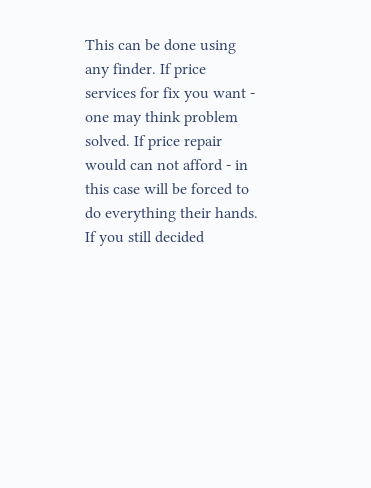This can be done using any finder. If price services for fix you want - one may think problem solved. If price repair would can not afford - in this case will be forced to do everything their hands.
If you still decided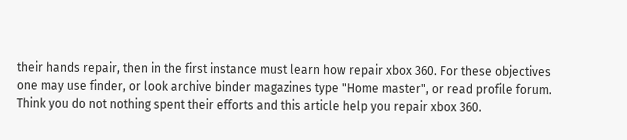their hands repair, then in the first instance must learn how repair xbox 360. For these objectives one may use finder, or look archive binder magazines type "Home master", or read profile forum.
Think you do not nothing spent their efforts and this article help you repair xbox 360.